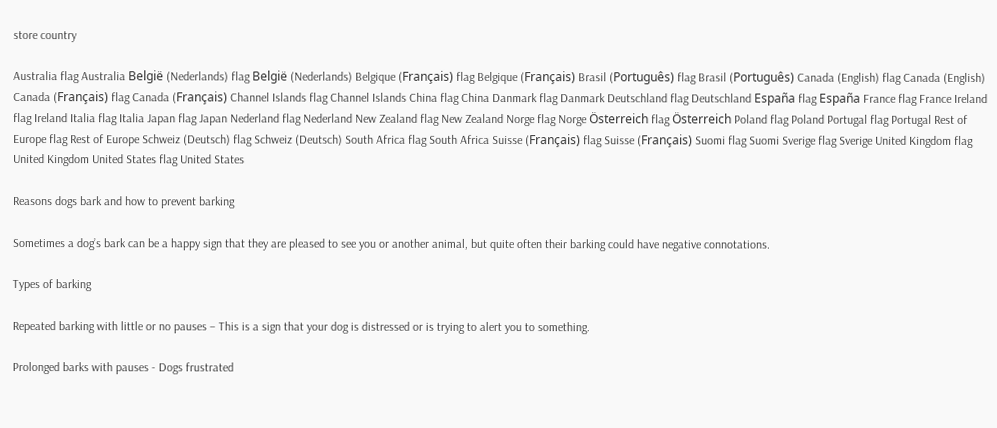store country

Australia flag Australia België (Nederlands) flag België (Nederlands) Belgique (Français) flag Belgique (Français) Brasil (Português) flag Brasil (Português) Canada (English) flag Canada (English) Canada (Français) flag Canada (Français) Channel Islands flag Channel Islands China flag China Danmark flag Danmark Deutschland flag Deutschland España flag España France flag France Ireland flag Ireland Italia flag Italia Japan flag Japan Nederland flag Nederland New Zealand flag New Zealand Norge flag Norge Österreich flag Österreich Poland flag Poland Portugal flag Portugal Rest of Europe flag Rest of Europe Schweiz (Deutsch) flag Schweiz (Deutsch) South Africa flag South Africa Suisse (Français) flag Suisse (Français) Suomi flag Suomi Sverige flag Sverige United Kingdom flag United Kingdom United States flag United States

Reasons dogs bark and how to prevent barking

Sometimes a dog’s bark can be a happy sign that they are pleased to see you or another animal, but quite often their barking could have negative connotations.

Types of barking

Repeated barking with little or no pauses – This is a sign that your dog is distressed or is trying to alert you to something.

Prolonged barks with pauses - Dogs frustrated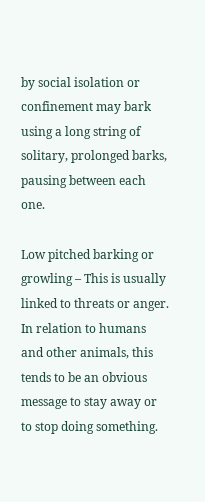by social isolation or confinement may bark using a long string of solitary, prolonged barks, pausing between each one.

Low pitched barking or growling – This is usually linked to threats or anger. In relation to humans and other animals, this tends to be an obvious message to stay away or to stop doing something.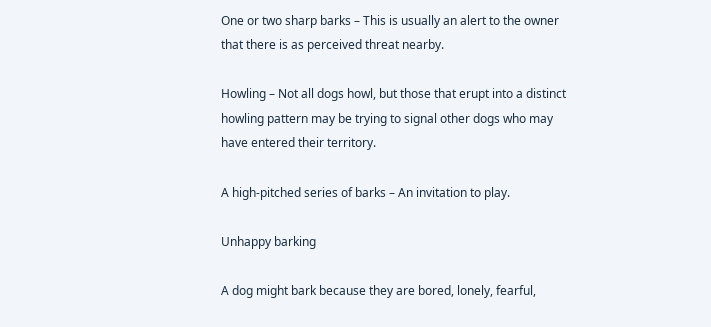One or two sharp barks – This is usually an alert to the owner that there is as perceived threat nearby.

Howling – Not all dogs howl, but those that erupt into a distinct howling pattern may be trying to signal other dogs who may have entered their territory.

A high-pitched series of barks – An invitation to play.

Unhappy barking

A dog might bark because they are bored, lonely, fearful,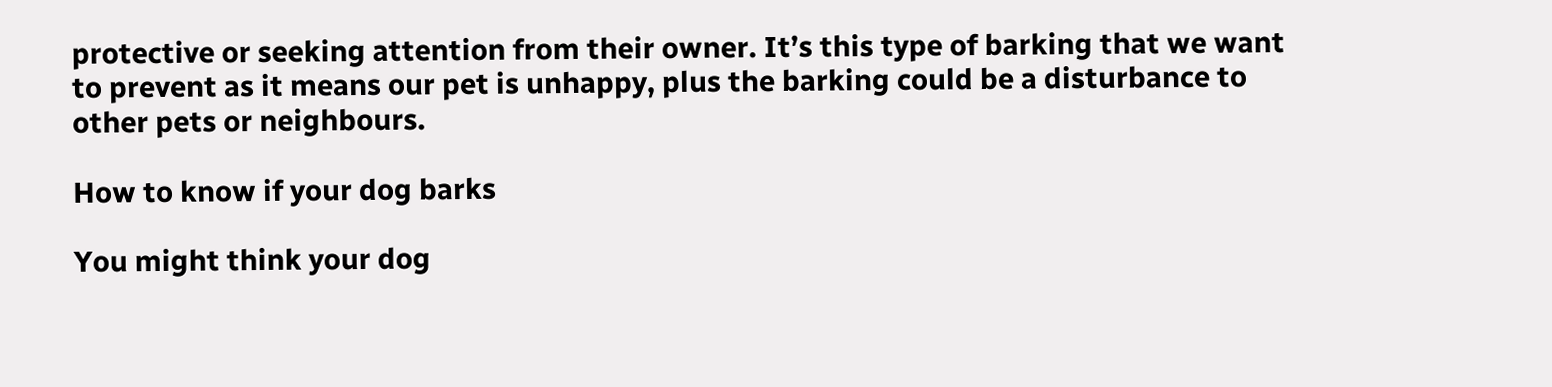protective or seeking attention from their owner. It’s this type of barking that we want to prevent as it means our pet is unhappy, plus the barking could be a disturbance to other pets or neighbours.

How to know if your dog barks

You might think your dog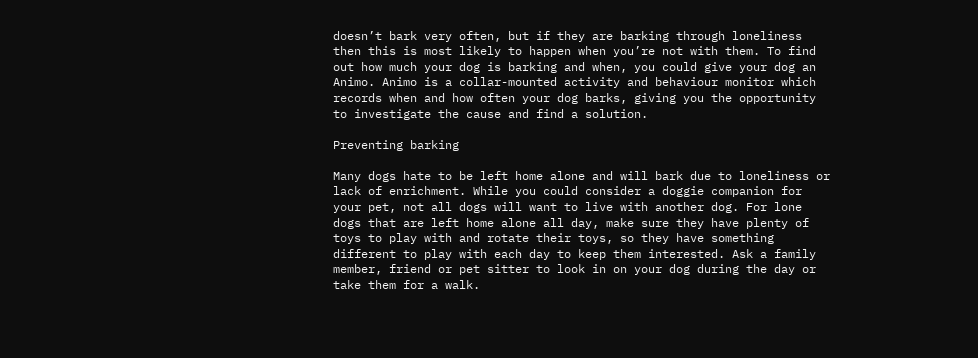doesn’t bark very often, but if they are barking through loneliness then this is most likely to happen when you’re not with them. To find out how much your dog is barking and when, you could give your dog an Animo. Animo is a collar-mounted activity and behaviour monitor which records when and how often your dog barks, giving you the opportunity to investigate the cause and find a solution.

Preventing barking

Many dogs hate to be left home alone and will bark due to loneliness or lack of enrichment. While you could consider a doggie companion for your pet, not all dogs will want to live with another dog. For lone dogs that are left home alone all day, make sure they have plenty of toys to play with and rotate their toys, so they have something different to play with each day to keep them interested. Ask a family member, friend or pet sitter to look in on your dog during the day or take them for a walk.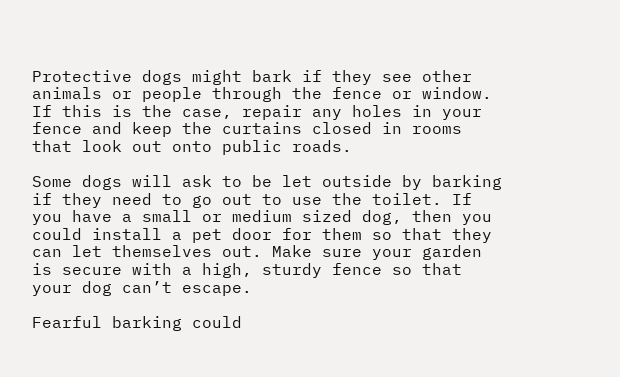Protective dogs might bark if they see other animals or people through the fence or window. If this is the case, repair any holes in your fence and keep the curtains closed in rooms that look out onto public roads.

Some dogs will ask to be let outside by barking if they need to go out to use the toilet. If you have a small or medium sized dog, then you could install a pet door for them so that they can let themselves out. Make sure your garden is secure with a high, sturdy fence so that your dog can’t escape.

Fearful barking could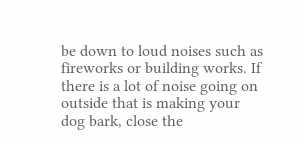be down to loud noises such as fireworks or building works. If there is a lot of noise going on outside that is making your dog bark, close the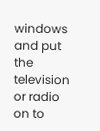windows and put the television or radio on to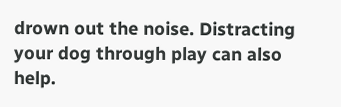drown out the noise. Distracting your dog through play can also help.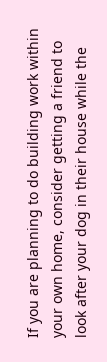If you are planning to do building work within your own home, consider getting a friend to look after your dog in their house while the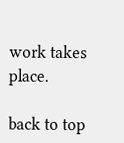work takes place.

back to top